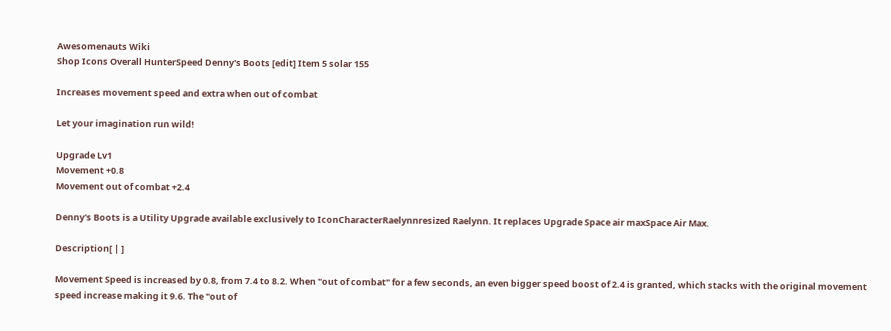Awesomenauts Wiki
Shop Icons Overall HunterSpeed Denny's Boots [edit] Item 5 solar 155

Increases movement speed and extra when out of combat

Let your imagination run wild!

Upgrade Lv1
Movement +0.8
Movement out of combat +2.4

Denny's Boots is a Utility Upgrade available exclusively to IconCharacterRaelynnresized Raelynn. It replaces Upgrade Space air maxSpace Air Max.

Description[ | ]

Movement Speed is increased by 0.8, from 7.4 to 8.2. When "out of combat" for a few seconds, an even bigger speed boost of 2.4 is granted, which stacks with the original movement speed increase making it 9.6. The "out of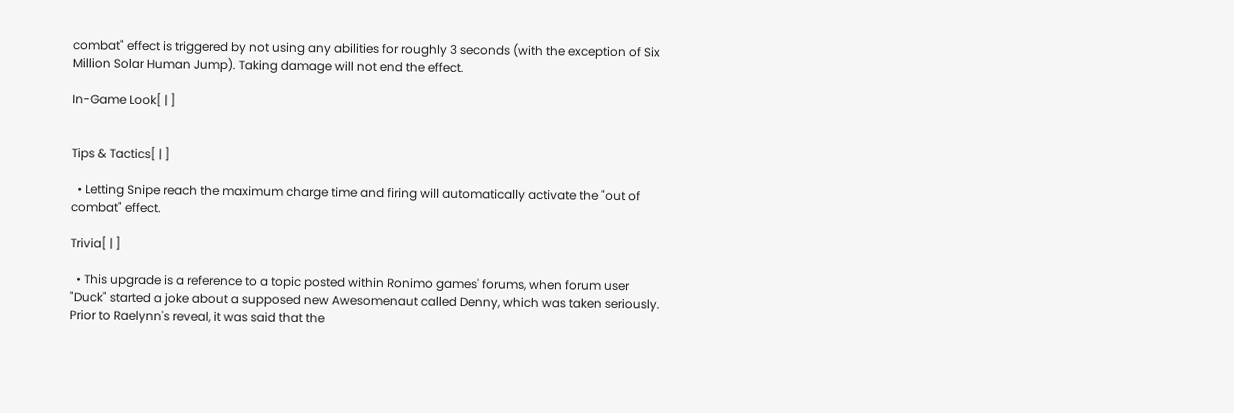combat" effect is triggered by not using any abilities for roughly 3 seconds (with the exception of Six Million Solar Human Jump). Taking damage will not end the effect.

In-Game Look[ | ]


Tips & Tactics[ | ]

  • Letting Snipe reach the maximum charge time and firing will automatically activate the "out of combat" effect.

Trivia[ | ]

  • This upgrade is a reference to a topic posted within Ronimo games' forums, when forum user "Duck" started a joke about a supposed new Awesomenaut called Denny, which was taken seriously. Prior to Raelynn's reveal, it was said that the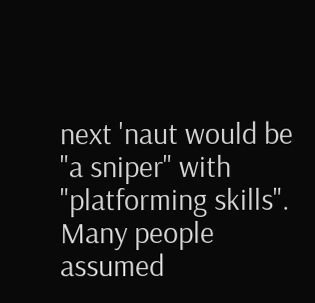next 'naut would be "a sniper" with "platforming skills". Many people assumed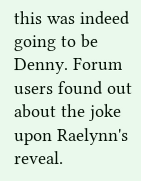this was indeed going to be Denny. Forum users found out about the joke upon Raelynn's reveal.